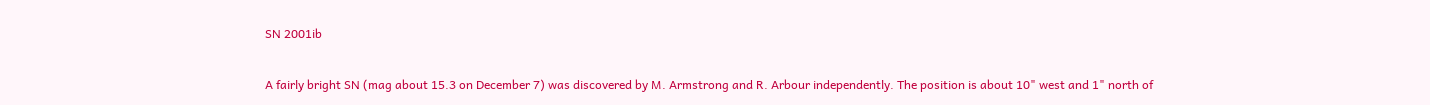SN 2001ib

A fairly bright SN (mag about 15.3 on December 7) was discovered by M. Armstrong and R. Arbour independently. The position is about 10" west and 1" north of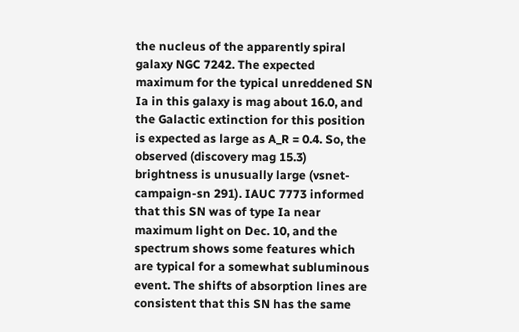the nucleus of the apparently spiral galaxy NGC 7242. The expected maximum for the typical unreddened SN Ia in this galaxy is mag about 16.0, and the Galactic extinction for this position is expected as large as A_R = 0.4. So, the observed (discovery mag 15.3) brightness is unusually large (vsnet-campaign-sn 291). IAUC 7773 informed that this SN was of type Ia near maximum light on Dec. 10, and the spectrum shows some features which are typical for a somewhat subluminous event. The shifts of absorption lines are consistent that this SN has the same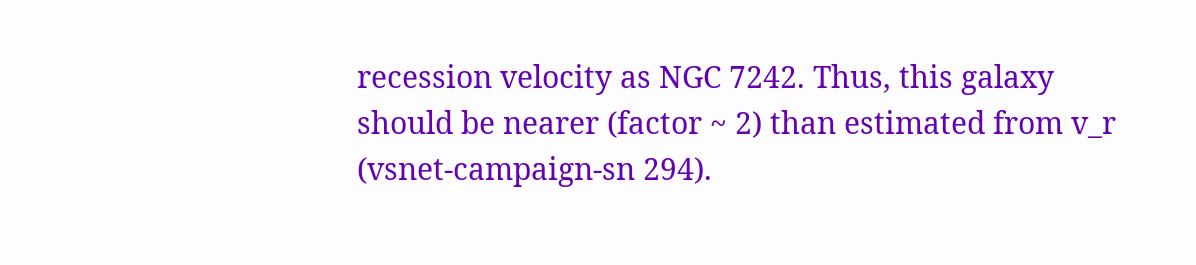recession velocity as NGC 7242. Thus, this galaxy should be nearer (factor ~ 2) than estimated from v_r (vsnet-campaign-sn 294).